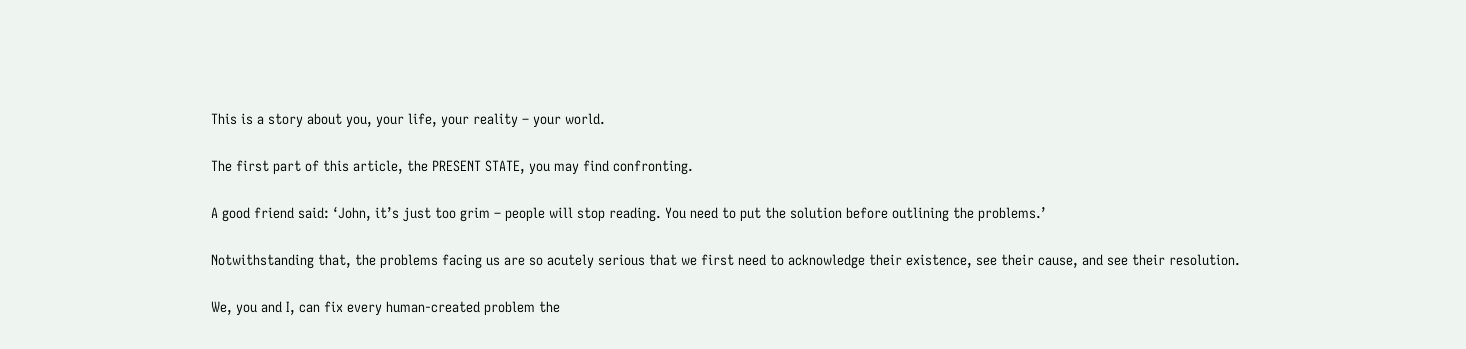This is a story about you, your life, your reality – your world.

The first part of this article, the PRESENT STATE, you may find confronting.

A good friend said: ‘John, it’s just too grim – people will stop reading. You need to put the solution before outlining the problems.’

Notwithstanding that, the problems facing us are so acutely serious that we first need to acknowledge their existence, see their cause, and see their resolution.

We, you and I, can fix every human-created problem the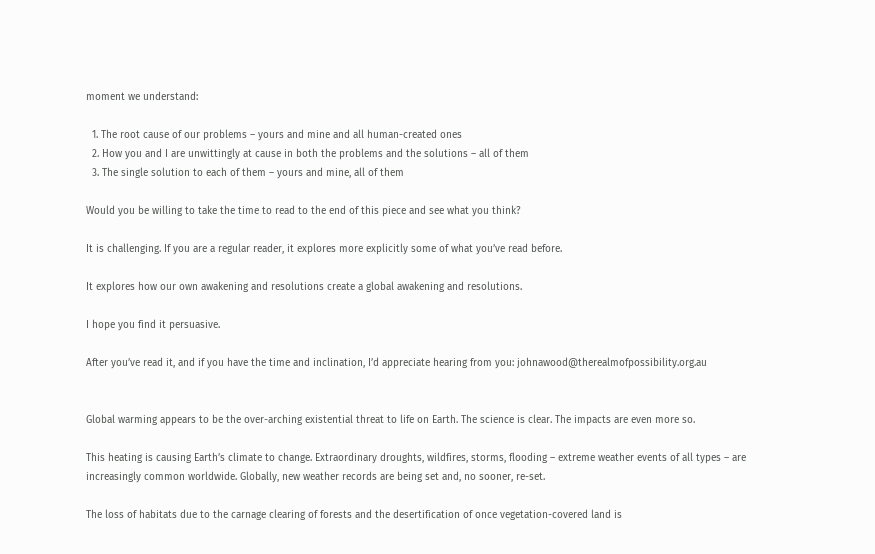moment we understand:

  1. The root cause of our problems – yours and mine and all human-created ones
  2. How you and I are unwittingly at cause in both the problems and the solutions – all of them
  3. The single solution to each of them – yours and mine, all of them

Would you be willing to take the time to read to the end of this piece and see what you think?

It is challenging. If you are a regular reader, it explores more explicitly some of what you’ve read before.

It explores how our own awakening and resolutions create a global awakening and resolutions.

I hope you find it persuasive.

After you’ve read it, and if you have the time and inclination, I’d appreciate hearing from you: johnawood@therealmofpossibility.org.au


Global warming appears to be the over-arching existential threat to life on Earth. The science is clear. The impacts are even more so.

This heating is causing Earth’s climate to change. Extraordinary droughts, wildfires, storms, flooding – extreme weather events of all types – are increasingly common worldwide. Globally, new weather records are being set and, no sooner, re-set.

The loss of habitats due to the carnage clearing of forests and the desertification of once vegetation-covered land is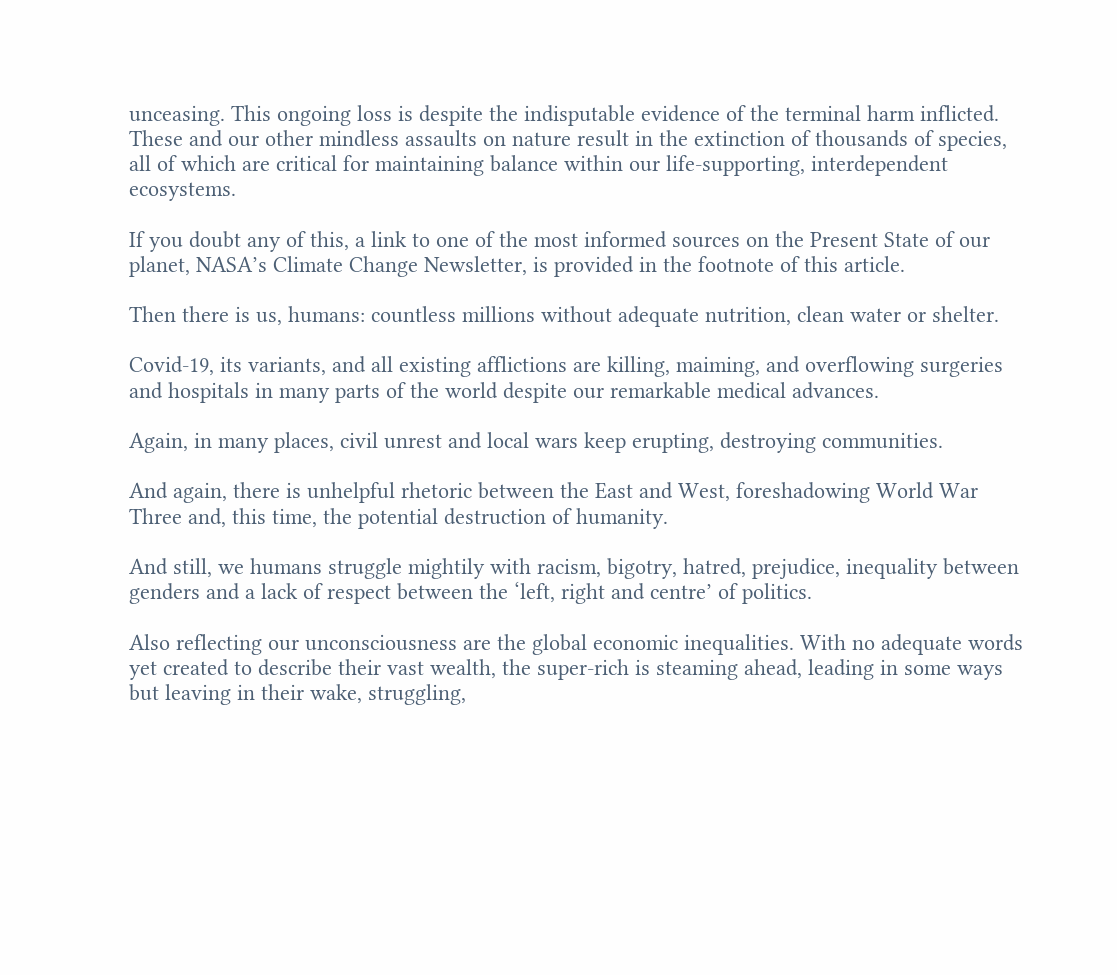unceasing. This ongoing loss is despite the indisputable evidence of the terminal harm inflicted. These and our other mindless assaults on nature result in the extinction of thousands of species, all of which are critical for maintaining balance within our life-supporting, interdependent ecosystems.

If you doubt any of this, a link to one of the most informed sources on the Present State of our planet, NASA’s Climate Change Newsletter, is provided in the footnote of this article.

Then there is us, humans: countless millions without adequate nutrition, clean water or shelter.

Covid-19, its variants, and all existing afflictions are killing, maiming, and overflowing surgeries and hospitals in many parts of the world despite our remarkable medical advances.

Again, in many places, civil unrest and local wars keep erupting, destroying communities.

And again, there is unhelpful rhetoric between the East and West, foreshadowing World War Three and, this time, the potential destruction of humanity.

And still, we humans struggle mightily with racism, bigotry, hatred, prejudice, inequality between genders and a lack of respect between the ‘left, right and centre’ of politics.

Also reflecting our unconsciousness are the global economic inequalities. With no adequate words yet created to describe their vast wealth, the super-rich is steaming ahead, leading in some ways but leaving in their wake, struggling,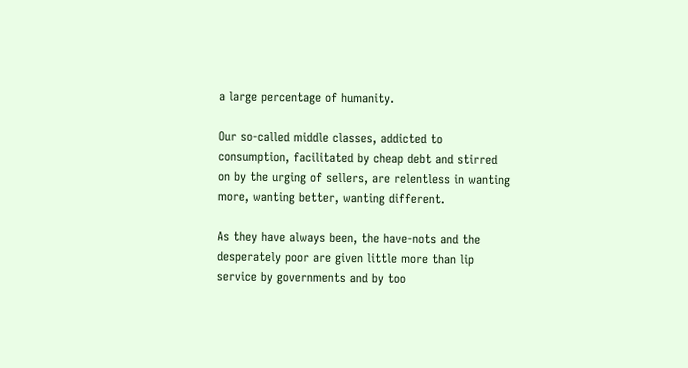a large percentage of humanity.

Our so-called middle classes, addicted to consumption, facilitated by cheap debt and stirred on by the urging of sellers, are relentless in wanting more, wanting better, wanting different.

As they have always been, the have-nots and the desperately poor are given little more than lip service by governments and by too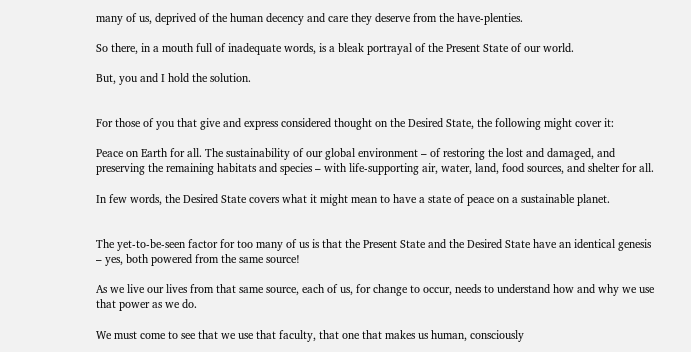many of us, deprived of the human decency and care they deserve from the have-plenties.

So there, in a mouth full of inadequate words, is a bleak portrayal of the Present State of our world.

But, you and I hold the solution.


For those of you that give and express considered thought on the Desired State, the following might cover it:

Peace on Earth for all. The sustainability of our global environment – of restoring the lost and damaged, and preserving the remaining habitats and species – with life-supporting air, water, land, food sources, and shelter for all.

In few words, the Desired State covers what it might mean to have a state of peace on a sustainable planet.


The yet-to-be-seen factor for too many of us is that the Present State and the Desired State have an identical genesis – yes, both powered from the same source!

As we live our lives from that same source, each of us, for change to occur, needs to understand how and why we use that power as we do.

We must come to see that we use that faculty, that one that makes us human, consciously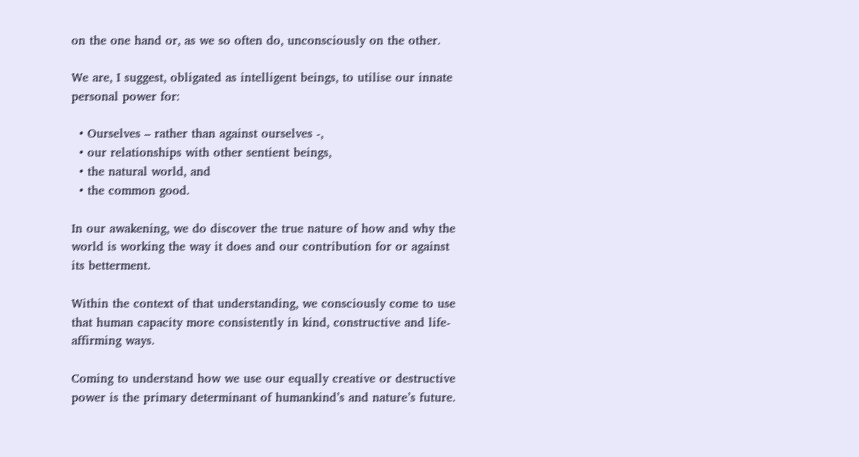on the one hand or, as we so often do, unconsciously on the other.

We are, I suggest, obligated as intelligent beings, to utilise our innate personal power for:

  • Ourselves – rather than against ourselves -,
  • our relationships with other sentient beings,
  • the natural world, and
  • the common good.

In our awakening, we do discover the true nature of how and why the world is working the way it does and our contribution for or against its betterment.

Within the context of that understanding, we consciously come to use that human capacity more consistently in kind, constructive and life-affirming ways.

Coming to understand how we use our equally creative or destructive power is the primary determinant of humankind’s and nature’s future.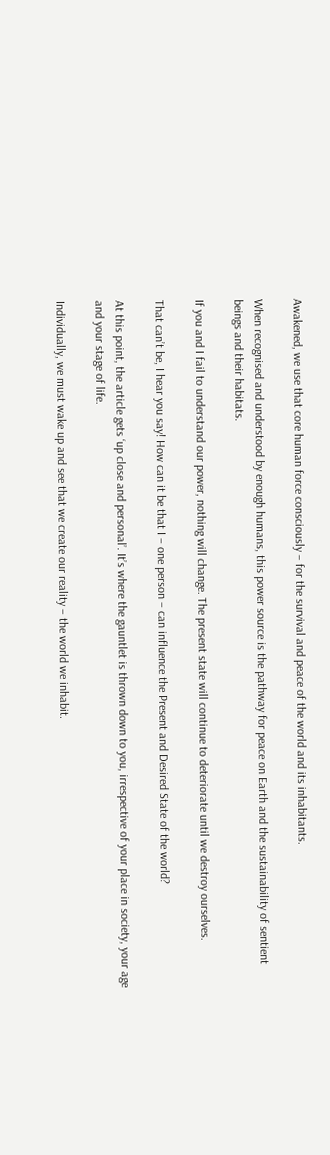Awakened, we use that core human force consciously – for the survival and peace of the world and its inhabitants.

When recognised and understood by enough humans, this power source is the pathway for peace on Earth and the sustainability of sentient beings and their habitats.

If you and I fail to understand our power, nothing will change. The present state will continue to deteriorate until we destroy ourselves.

That can’t be, I hear you say! How can it be that I – one person – can influence the Present and Desired State of the world?

At this point, the article gets ‘up close and personal’. It’s where the gauntlet is thrown down to you, irrespective of your place in society, your age and your stage of life.

Individually, we must wake up and see that we create our reality – the world we inhabit.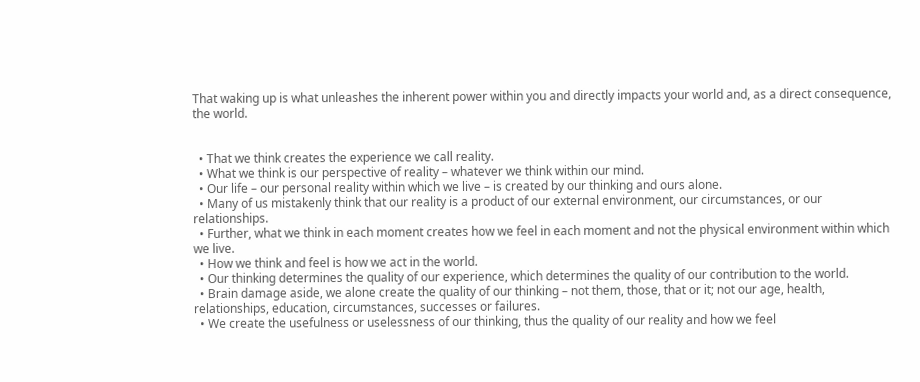That waking up is what unleashes the inherent power within you and directly impacts your world and, as a direct consequence, the world.


  • That we think creates the experience we call reality.
  • What we think is our perspective of reality – whatever we think within our mind.
  • Our life – our personal reality within which we live – is created by our thinking and ours alone.
  • Many of us mistakenly think that our reality is a product of our external environment, our circumstances, or our relationships.
  • Further, what we think in each moment creates how we feel in each moment and not the physical environment within which we live.
  • How we think and feel is how we act in the world.
  • Our thinking determines the quality of our experience, which determines the quality of our contribution to the world.
  • Brain damage aside, we alone create the quality of our thinking – not them, those, that or it; not our age, health, relationships, education, circumstances, successes or failures.
  • We create the usefulness or uselessness of our thinking, thus the quality of our reality and how we feel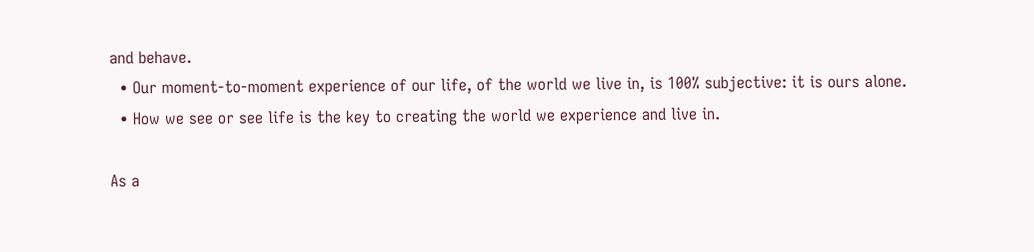and behave.
  • Our moment-to-moment experience of our life, of the world we live in, is 100% subjective: it is ours alone.
  • How we see or see life is the key to creating the world we experience and live in.

As a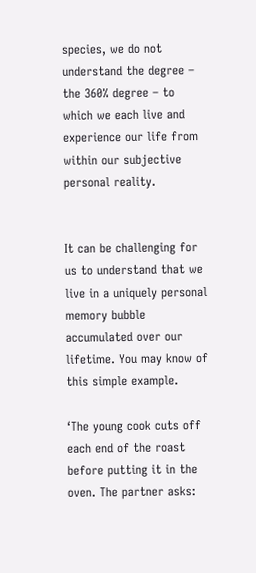species, we do not understand the degree – the 360% degree – to which we each live and experience our life from within our subjective personal reality.


It can be challenging for us to understand that we live in a uniquely personal memory bubble accumulated over our lifetime. You may know of this simple example.

‘The young cook cuts off each end of the roast before putting it in the oven. The partner asks: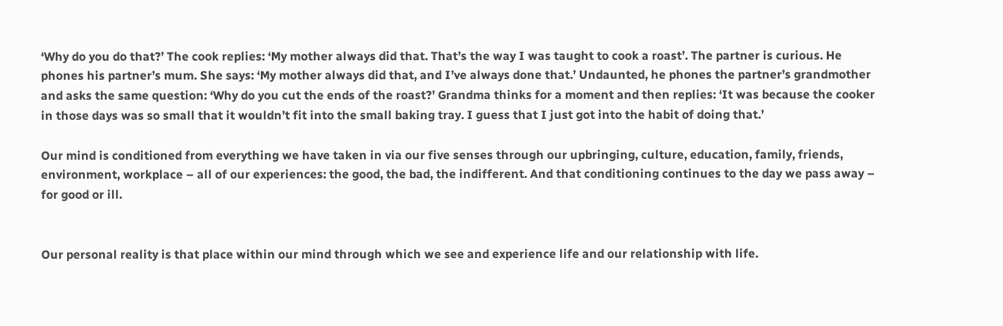‘Why do you do that?’ The cook replies: ‘My mother always did that. That’s the way I was taught to cook a roast’. The partner is curious. He phones his partner’s mum. She says: ‘My mother always did that, and I’ve always done that.’ Undaunted, he phones the partner’s grandmother and asks the same question: ‘Why do you cut the ends of the roast?’ Grandma thinks for a moment and then replies: ‘It was because the cooker in those days was so small that it wouldn’t fit into the small baking tray. I guess that I just got into the habit of doing that.’

Our mind is conditioned from everything we have taken in via our five senses through our upbringing, culture, education, family, friends, environment, workplace – all of our experiences: the good, the bad, the indifferent. And that conditioning continues to the day we pass away – for good or ill.


Our personal reality is that place within our mind through which we see and experience life and our relationship with life.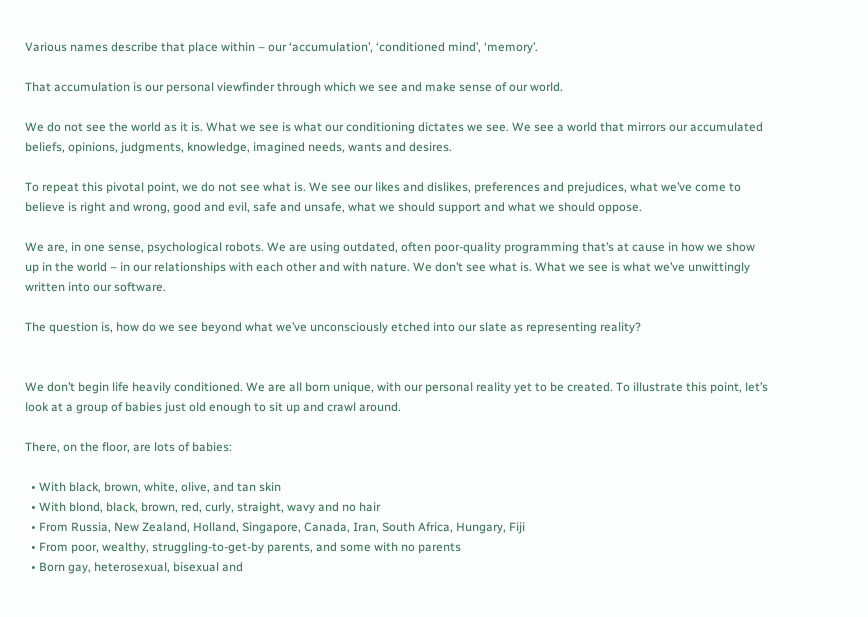Various names describe that place within – our ‘accumulation’, ‘conditioned mind’, ‘memory’.

That accumulation is our personal viewfinder through which we see and make sense of our world.

We do not see the world as it is. What we see is what our conditioning dictates we see. We see a world that mirrors our accumulated beliefs, opinions, judgments, knowledge, imagined needs, wants and desires.

To repeat this pivotal point, we do not see what is. We see our likes and dislikes, preferences and prejudices, what we’ve come to believe is right and wrong, good and evil, safe and unsafe, what we should support and what we should oppose.

We are, in one sense, psychological robots. We are using outdated, often poor-quality programming that’s at cause in how we show up in the world – in our relationships with each other and with nature. We don’t see what is. What we see is what we’ve unwittingly written into our software.

The question is, how do we see beyond what we’ve unconsciously etched into our slate as representing reality?


We don’t begin life heavily conditioned. We are all born unique, with our personal reality yet to be created. To illustrate this point, let’s look at a group of babies just old enough to sit up and crawl around.

There, on the floor, are lots of babies:

  • With black, brown, white, olive, and tan skin
  • With blond, black, brown, red, curly, straight, wavy and no hair
  • From Russia, New Zealand, Holland, Singapore, Canada, Iran, South Africa, Hungary, Fiji
  • From poor, wealthy, struggling-to-get-by parents, and some with no parents
  • Born gay, heterosexual, bisexual and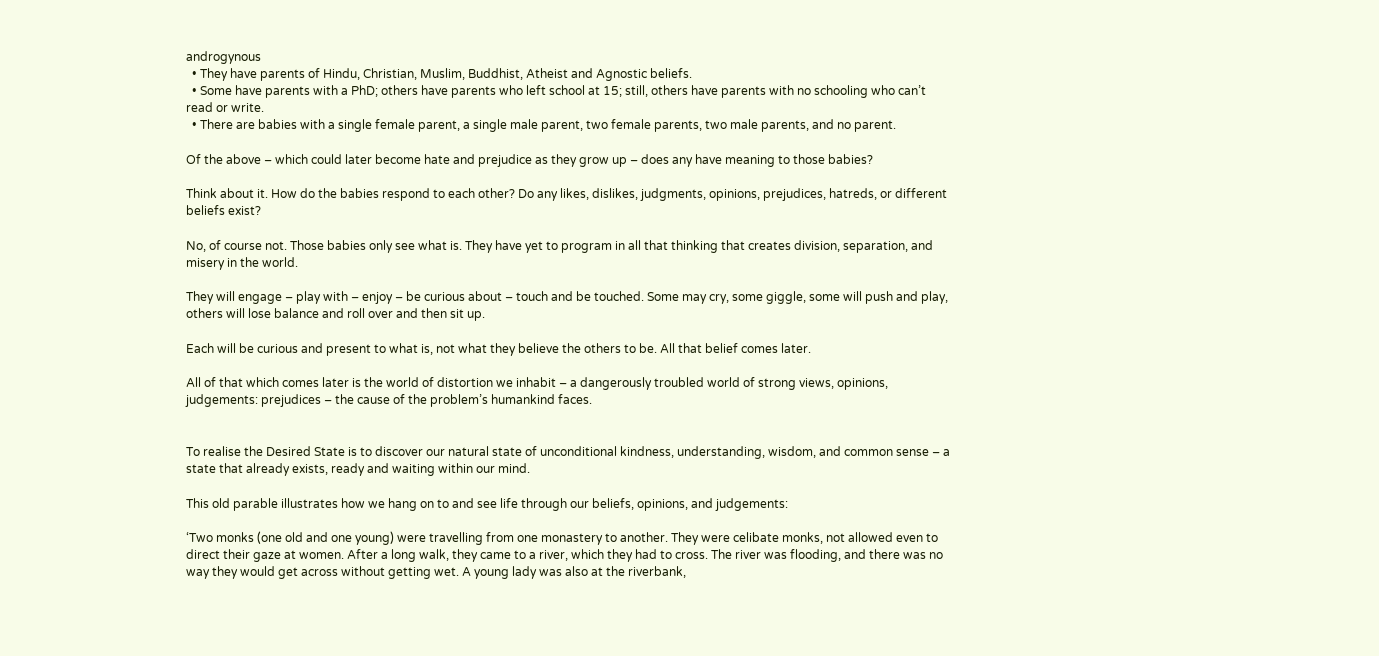androgynous
  • They have parents of Hindu, Christian, Muslim, Buddhist, Atheist and Agnostic beliefs.
  • Some have parents with a PhD; others have parents who left school at 15; still, others have parents with no schooling who can’t read or write.
  • There are babies with a single female parent, a single male parent, two female parents, two male parents, and no parent.

Of the above – which could later become hate and prejudice as they grow up – does any have meaning to those babies?

Think about it. How do the babies respond to each other? Do any likes, dislikes, judgments, opinions, prejudices, hatreds, or different beliefs exist?

No, of course not. Those babies only see what is. They have yet to program in all that thinking that creates division, separation, and misery in the world.

They will engage – play with – enjoy – be curious about – touch and be touched. Some may cry, some giggle, some will push and play, others will lose balance and roll over and then sit up.

Each will be curious and present to what is, not what they believe the others to be. All that belief comes later.

All of that which comes later is the world of distortion we inhabit – a dangerously troubled world of strong views, opinions, judgements: prejudices – the cause of the problem’s humankind faces.


To realise the Desired State is to discover our natural state of unconditional kindness, understanding, wisdom, and common sense – a state that already exists, ready and waiting within our mind.

This old parable illustrates how we hang on to and see life through our beliefs, opinions, and judgements:

‘Two monks (one old and one young) were travelling from one monastery to another. They were celibate monks, not allowed even to direct their gaze at women. After a long walk, they came to a river, which they had to cross. The river was flooding, and there was no way they would get across without getting wet. A young lady was also at the riverbank,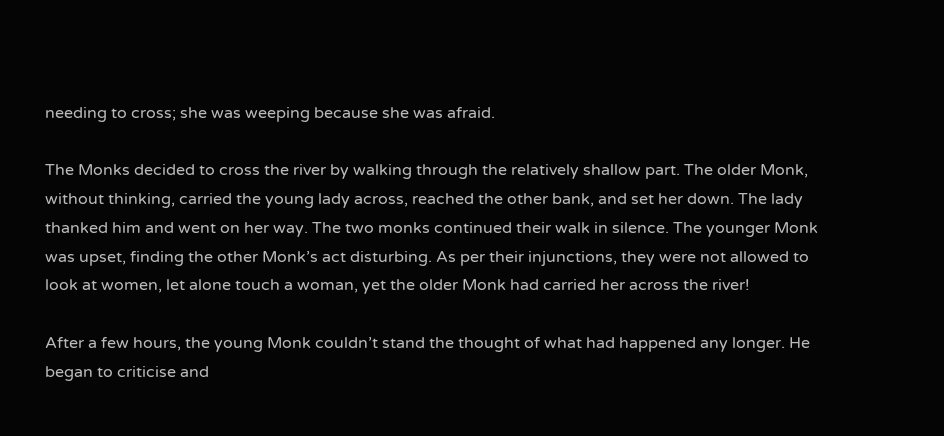needing to cross; she was weeping because she was afraid.

The Monks decided to cross the river by walking through the relatively shallow part. The older Monk, without thinking, carried the young lady across, reached the other bank, and set her down. The lady thanked him and went on her way. The two monks continued their walk in silence. The younger Monk was upset, finding the other Monk’s act disturbing. As per their injunctions, they were not allowed to look at women, let alone touch a woman, yet the older Monk had carried her across the river!

After a few hours, the young Monk couldn’t stand the thought of what had happened any longer. He began to criticise and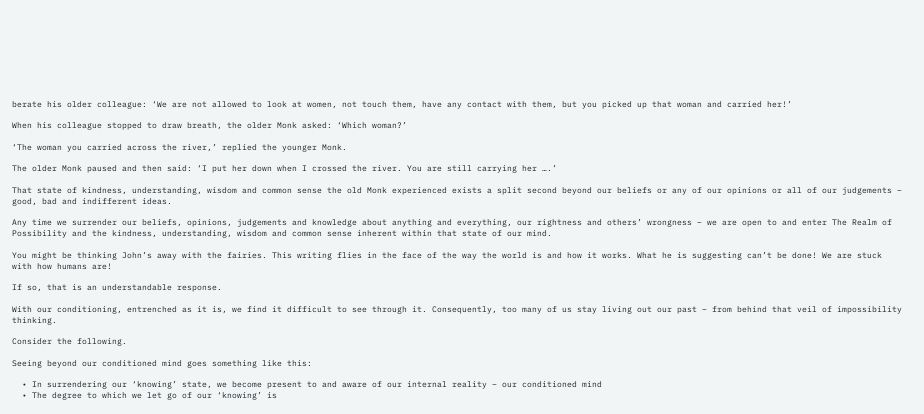berate his older colleague: ‘We are not allowed to look at women, not touch them, have any contact with them, but you picked up that woman and carried her!’

When his colleague stopped to draw breath, the older Monk asked: ‘Which woman?’

‘The woman you carried across the river,’ replied the younger Monk.

The older Monk paused and then said: ‘I put her down when I crossed the river. You are still carrying her ….’

That state of kindness, understanding, wisdom and common sense the old Monk experienced exists a split second beyond our beliefs or any of our opinions or all of our judgements – good, bad and indifferent ideas.

Any time we surrender our beliefs, opinions, judgements and knowledge about anything and everything, our rightness and others’ wrongness – we are open to and enter The Realm of Possibility and the kindness, understanding, wisdom and common sense inherent within that state of our mind.

You might be thinking John’s away with the fairies. This writing flies in the face of the way the world is and how it works. What he is suggesting can’t be done! We are stuck with how humans are!

If so, that is an understandable response.

With our conditioning, entrenched as it is, we find it difficult to see through it. Consequently, too many of us stay living out our past – from behind that veil of impossibility thinking.

Consider the following.

Seeing beyond our conditioned mind goes something like this:

  • In surrendering our ‘knowing’ state, we become present to and aware of our internal reality – our conditioned mind
  • The degree to which we let go of our ‘knowing’ is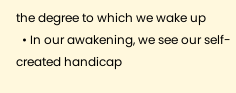the degree to which we wake up
  • In our awakening, we see our self-created handicap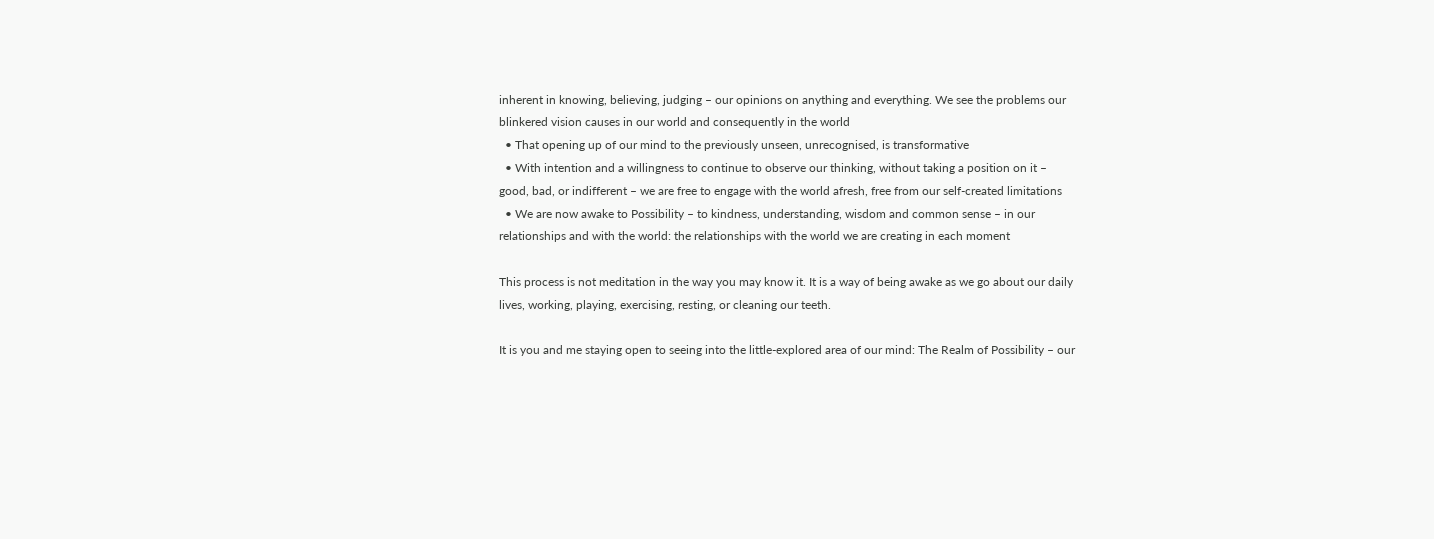inherent in knowing, believing, judging – our opinions on anything and everything. We see the problems our blinkered vision causes in our world and consequently in the world
  • That opening up of our mind to the previously unseen, unrecognised, is transformative
  • With intention and a willingness to continue to observe our thinking, without taking a position on it – good, bad, or indifferent – we are free to engage with the world afresh, free from our self-created limitations
  • We are now awake to Possibility – to kindness, understanding, wisdom and common sense – in our relationships and with the world: the relationships with the world we are creating in each moment

This process is not meditation in the way you may know it. It is a way of being awake as we go about our daily lives, working, playing, exercising, resting, or cleaning our teeth.

It is you and me staying open to seeing into the little-explored area of our mind: The Realm of Possibility – our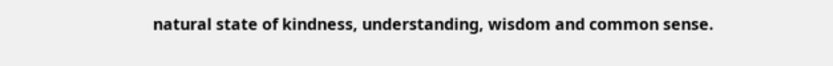natural state of kindness, understanding, wisdom and common sense.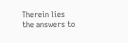Therein lies the answers to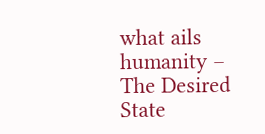what ails humanity – The Desired State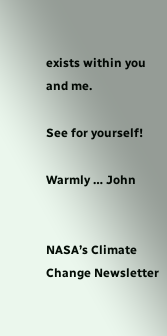exists within you and me.

See for yourself!

Warmly … John


NASA’s Climate Change Newsletter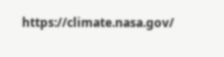https://climate.nasa.gov/